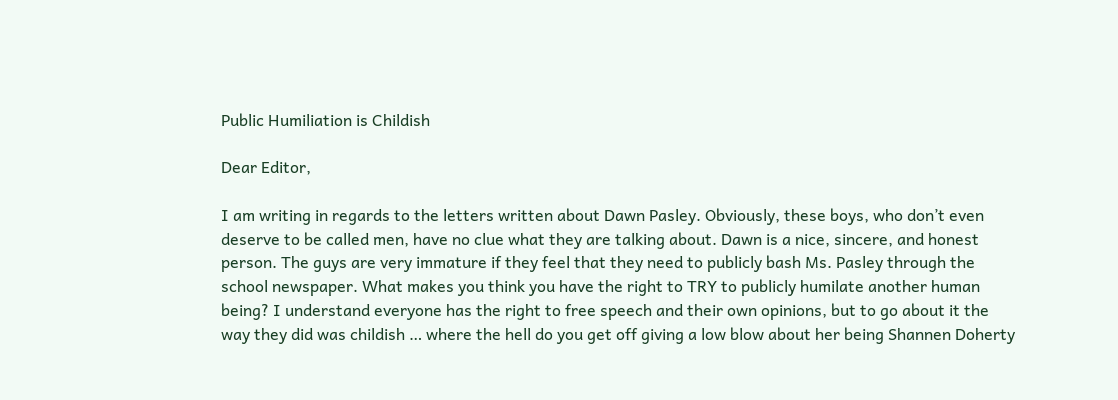Public Humiliation is Childish

Dear Editor,

I am writing in regards to the letters written about Dawn Pasley. Obviously, these boys, who don’t even deserve to be called men, have no clue what they are talking about. Dawn is a nice, sincere, and honest person. The guys are very immature if they feel that they need to publicly bash Ms. Pasley through the school newspaper. What makes you think you have the right to TRY to publicly humilate another human being? I understand everyone has the right to free speech and their own opinions, but to go about it the way they did was childish … where the hell do you get off giving a low blow about her being Shannen Doherty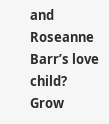and Roseanne Barr’s love child? Grow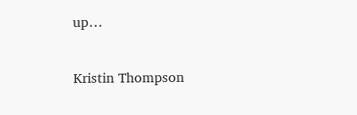up…

Kristin Thompson